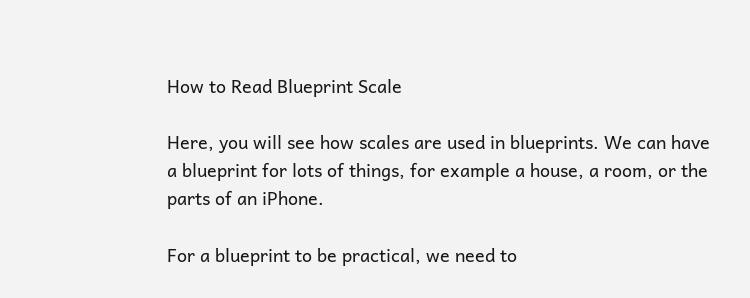How to Read Blueprint Scale

Here, you will see how scales are used in blueprints. We can have a blueprint for lots of things, for example a house, a room, or the parts of an iPhone.

For a blueprint to be practical, we need to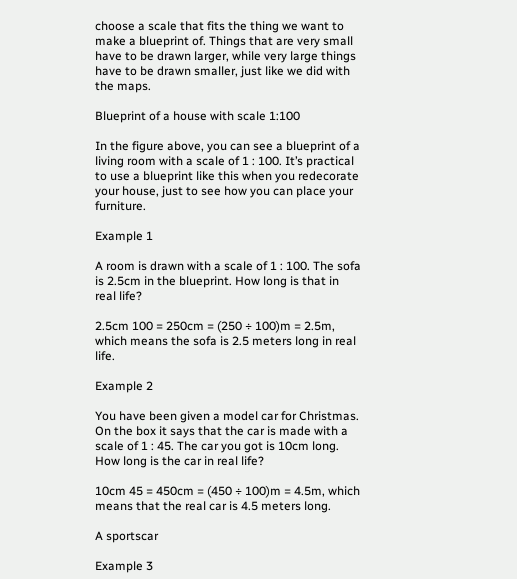choose a scale that fits the thing we want to make a blueprint of. Things that are very small have to be drawn larger, while very large things have to be drawn smaller, just like we did with the maps.

Blueprint of a house with scale 1:100

In the figure above, you can see a blueprint of a living room with a scale of 1 : 100. It’s practical to use a blueprint like this when you redecorate your house, just to see how you can place your furniture.

Example 1

A room is drawn with a scale of 1 : 100. The sofa is 2.5cm in the blueprint. How long is that in real life?

2.5cm 100 = 250cm = (250 ÷ 100)m = 2.5m, which means the sofa is 2.5 meters long in real life.

Example 2

You have been given a model car for Christmas. On the box it says that the car is made with a scale of 1 : 45. The car you got is 10cm long. How long is the car in real life?

10cm 45 = 450cm = (450 ÷ 100)m = 4.5m, which means that the real car is 4.5 meters long.

A sportscar

Example 3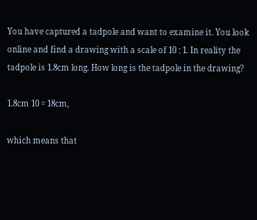You have captured a tadpole and want to examine it. You look online and find a drawing with a scale of 10 : 1. In reality the tadpole is 1.8cm long. How long is the tadpole in the drawing?

1.8cm 10 = 18cm,

which means that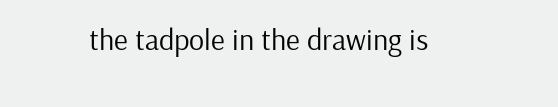the tadpole in the drawing is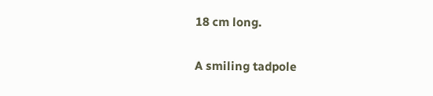18 cm long.

A smiling tadpole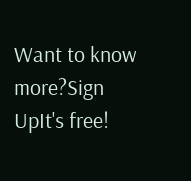Want to know more?Sign UpIt's free!